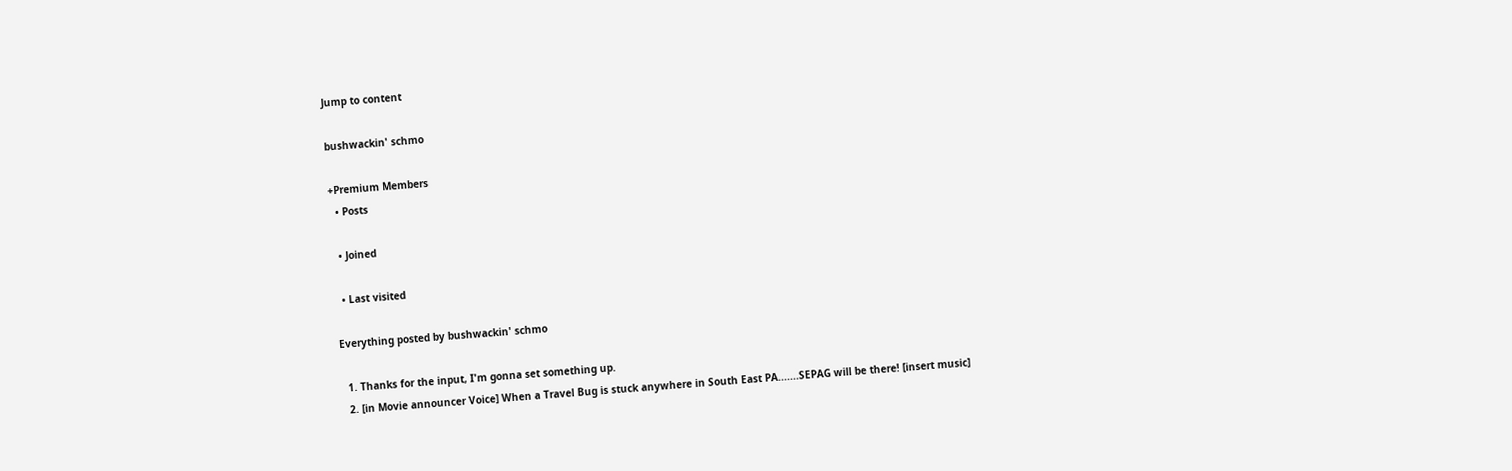Jump to content

bushwackin' schmo

+Premium Members
  • Posts

  • Joined

  • Last visited

Everything posted by bushwackin' schmo

  1. Thanks for the input, I'm gonna set something up.
  2. [in Movie announcer Voice] When a Travel Bug is stuck anywhere in South East PA.......SEPAG will be there! [insert music]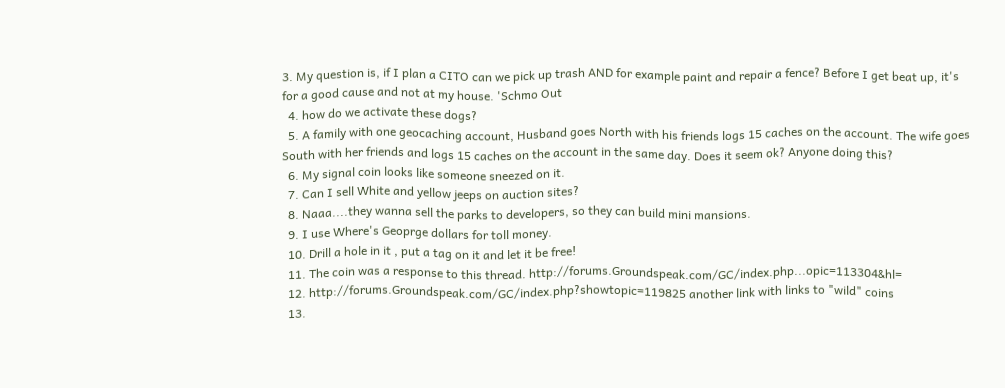3. My question is, if I plan a CITO can we pick up trash AND for example paint and repair a fence? Before I get beat up, it's for a good cause and not at my house. 'Schmo Out
  4. how do we activate these dogs?
  5. A family with one geocaching account, Husband goes North with his friends logs 15 caches on the account. The wife goes South with her friends and logs 15 caches on the account in the same day. Does it seem ok? Anyone doing this?
  6. My signal coin looks like someone sneezed on it.
  7. Can I sell White and yellow jeeps on auction sites?
  8. Naaa....they wanna sell the parks to developers, so they can build mini mansions.
  9. I use Where's Geoprge dollars for toll money.
  10. Drill a hole in it , put a tag on it and let it be free!
  11. The coin was a response to this thread. http://forums.Groundspeak.com/GC/index.php...opic=113304&hl=
  12. http://forums.Groundspeak.com/GC/index.php?showtopic=119825 another link with links to "wild" coins
  13.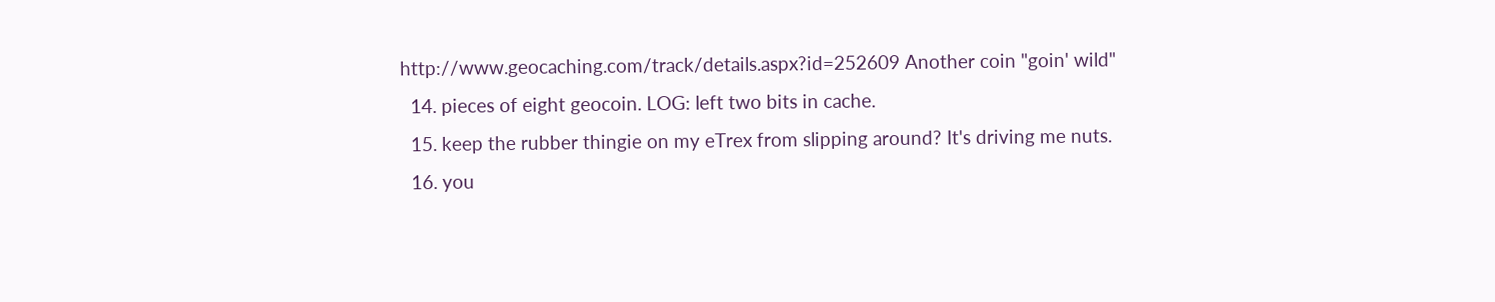http://www.geocaching.com/track/details.aspx?id=252609 Another coin "goin' wild"
  14. pieces of eight geocoin. LOG: left two bits in cache.
  15. keep the rubber thingie on my eTrex from slipping around? It's driving me nuts.
  16. you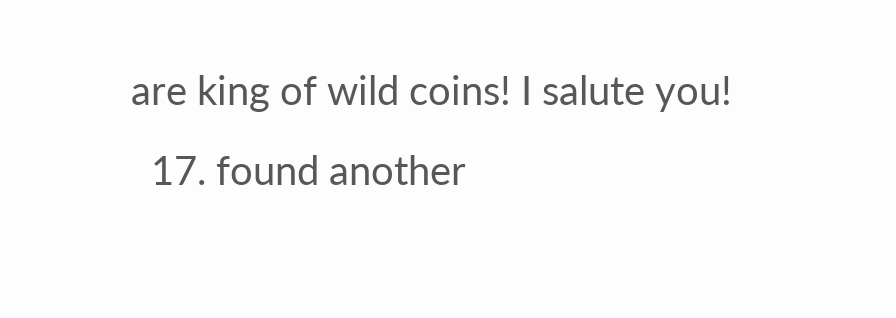are king of wild coins! I salute you!
  17. found another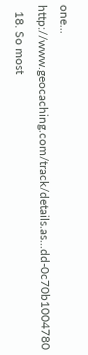one... http://www.geocaching.com/track/details.as...dd-0c70b1004780
  18. So most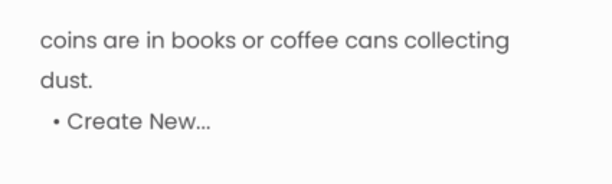coins are in books or coffee cans collecting dust.
  • Create New...